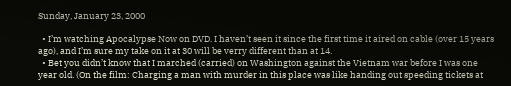Sunday, January 23, 2000

  • I’m watching Apocalypse Now on DVD. I haven’t seen it since the first time it aired on cable (over 15 years ago), and I’m sure my take on it at 30 will be verry different than at 14.
  • Bet you didn’t know that I marched (carried) on Washington against the Vietnam war before I was one year old. (On the film: Charging a man with murder in this place was like handing out speeding tickets at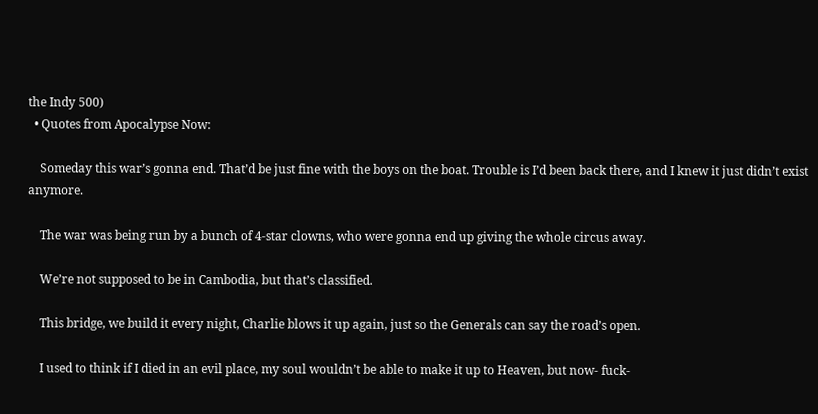the Indy 500)
  • Quotes from Apocalypse Now:

    Someday this war’s gonna end. That’d be just fine with the boys on the boat. Trouble is I’d been back there, and I knew it just didn’t exist anymore.

    The war was being run by a bunch of 4-star clowns, who were gonna end up giving the whole circus away.

    We’re not supposed to be in Cambodia, but that’s classified.

    This bridge, we build it every night, Charlie blows it up again, just so the Generals can say the road’s open.

    I used to think if I died in an evil place, my soul wouldn’t be able to make it up to Heaven, but now- fuck-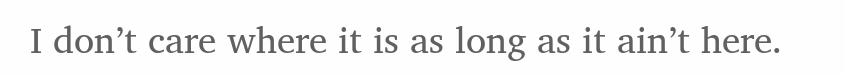I don’t care where it is as long as it ain’t here.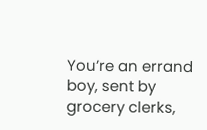You’re an errand boy, sent by grocery clerks,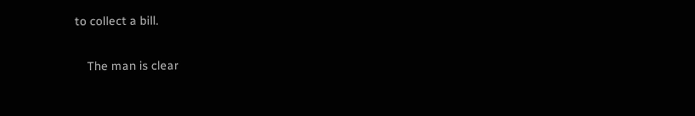to collect a bill.

    The man is clear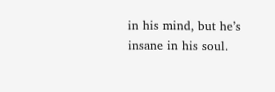in his mind, but he’s insane in his soul.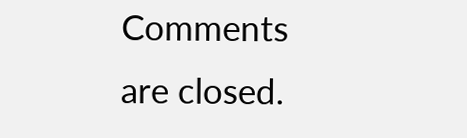Comments are closed.